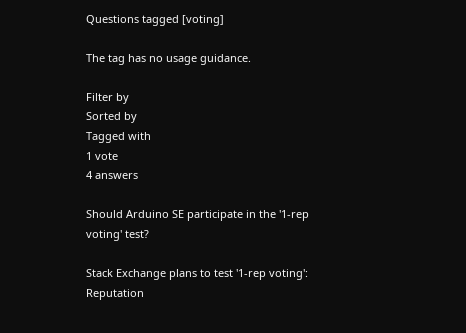Questions tagged [voting]

The tag has no usage guidance.

Filter by
Sorted by
Tagged with
1 vote
4 answers

Should Arduino SE participate in the '1-rep voting' test?

Stack Exchange plans to test '1-rep voting': Reputation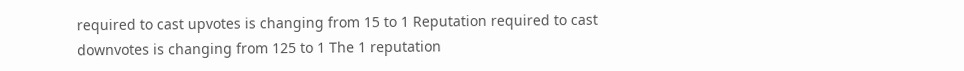required to cast upvotes is changing from 15 to 1 Reputation required to cast downvotes is changing from 125 to 1 The 1 reputation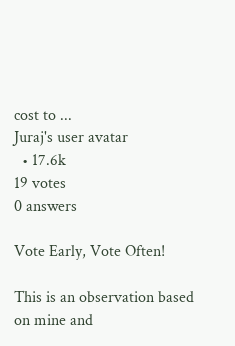cost to ...
Juraj's user avatar
  • 17.6k
19 votes
0 answers

Vote Early, Vote Often!

This is an observation based on mine and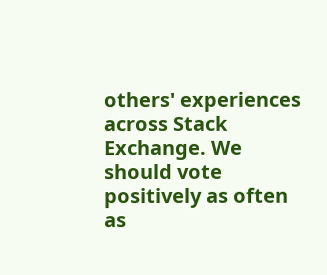others' experiences across Stack Exchange. We should vote positively as often as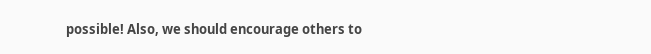possible! Also, we should encourage others to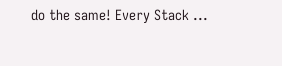do the same! Every Stack ...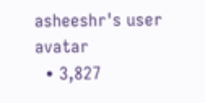asheeshr's user avatar
  • 3,827